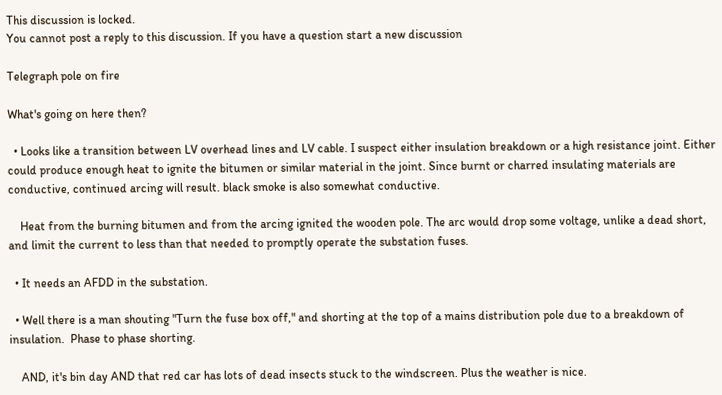This discussion is locked.
You cannot post a reply to this discussion. If you have a question start a new discussion

Telegraph pole on fire

What's going on here then?

  • Looks like a transition between LV overhead lines and LV cable. I suspect either insulation breakdown or a high resistance joint. Either could produce enough heat to ignite the bitumen or similar material in the joint. Since burnt or charred insulating materials are conductive, continued arcing will result. black smoke is also somewhat conductive.

    Heat from the burning bitumen and from the arcing ignited the wooden pole. The arc would drop some voltage, unlike a dead short, and limit the current to less than that needed to promptly operate the substation fuses.

  • It needs an AFDD in the substation.

  • Well there is a man shouting "Turn the fuse box off," and shorting at the top of a mains distribution pole due to a breakdown of insulation.  Phase to phase shorting.

    AND, it's bin day AND that red car has lots of dead insects stuck to the windscreen. Plus the weather is nice.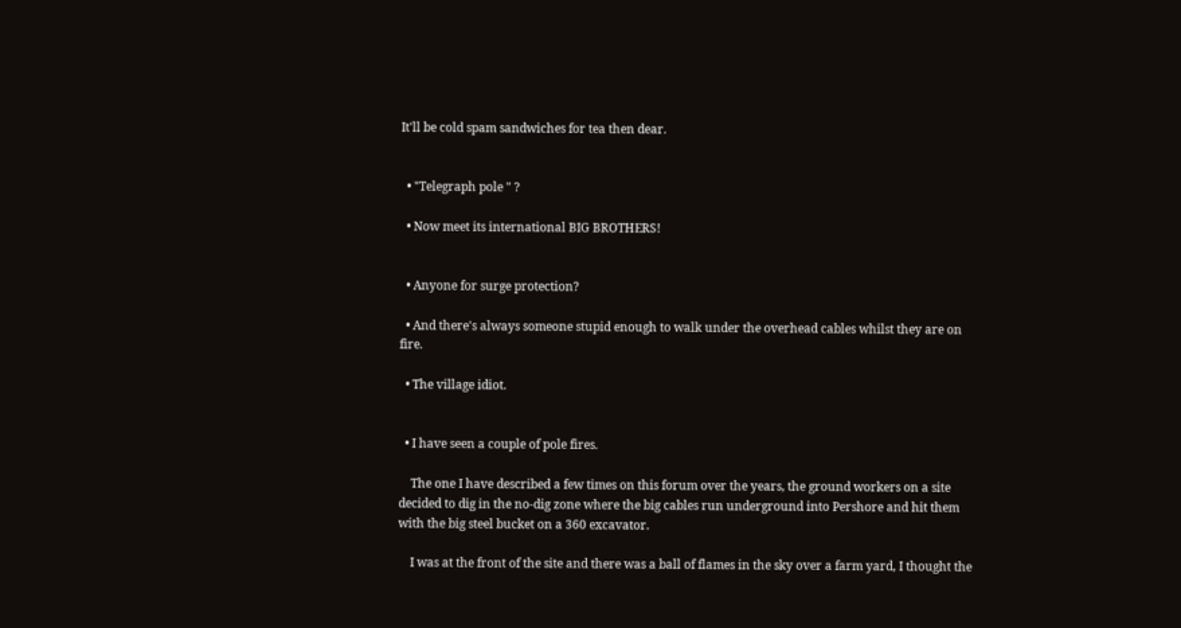It'll be cold spam sandwiches for tea then dear.


  • "Telegraph pole " ?

  • Now meet its international BIG BROTHERS!


  • Anyone for surge protection?

  • And there's always someone stupid enough to walk under the overhead cables whilst they are on fire.

  • The village idiot.


  • I have seen a couple of pole fires.

    The one I have described a few times on this forum over the years, the ground workers on a site decided to dig in the no-dig zone where the big cables run underground into Pershore and hit them with the big steel bucket on a 360 excavator.

    I was at the front of the site and there was a ball of flames in the sky over a farm yard, I thought the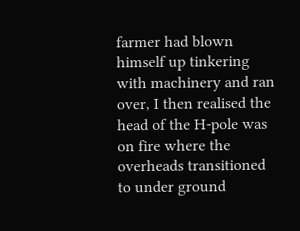farmer had blown himself up tinkering with machinery and ran over, I then realised the head of the H-pole was on fire where the overheads transitioned to under ground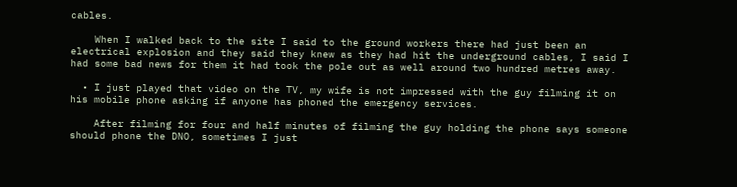cables.

    When I walked back to the site I said to the ground workers there had just been an electrical explosion and they said they knew as they had hit the underground cables, I said I had some bad news for them it had took the pole out as well around two hundred metres away.

  • I just played that video on the TV, my wife is not impressed with the guy filming it on his mobile phone asking if anyone has phoned the emergency services.

    After filming for four and half minutes of filming the guy holding the phone says someone should phone the DNO, sometimes I just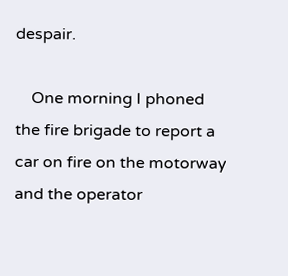despair.

    One morning I phoned the fire brigade to report a car on fire on the motorway and the operator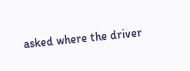asked where the driver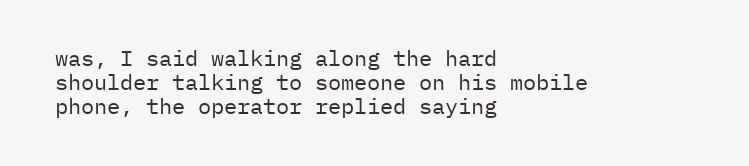was, I said walking along the hard shoulder talking to someone on his mobile phone, the operator replied saying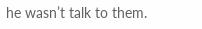he wasn’t talk to them.